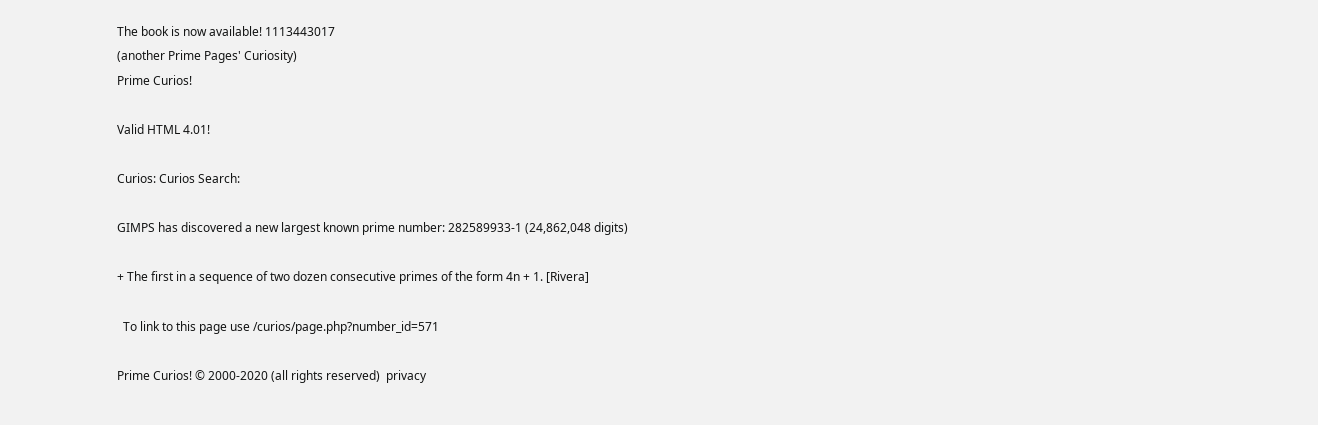The book is now available! 1113443017
(another Prime Pages' Curiosity)
Prime Curios!

Valid HTML 4.01!

Curios: Curios Search:

GIMPS has discovered a new largest known prime number: 282589933-1 (24,862,048 digits)

+ The first in a sequence of two dozen consecutive primes of the form 4n + 1. [Rivera]

  To link to this page use /curios/page.php?number_id=571

Prime Curios! © 2000-2020 (all rights reserved)  privacy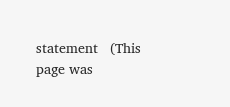statement   (This page was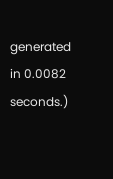generated in 0.0082 seconds.)